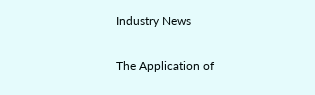Industry News

The Application of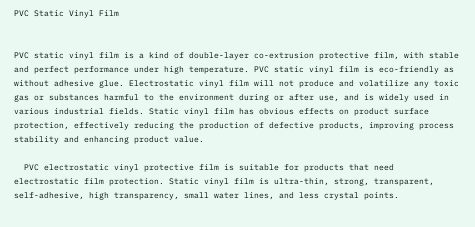PVC Static Vinyl Film


PVC static vinyl film is a kind of double-layer co-extrusion protective film, with stable and perfect performance under high temperature. PVC static vinyl film is eco-friendly as without adhesive glue. Electrostatic vinyl film will not produce and volatilize any toxic gas or substances harmful to the environment during or after use, and is widely used in various industrial fields. Static vinyl film has obvious effects on product surface protection, effectively reducing the production of defective products, improving process stability and enhancing product value.

  PVC electrostatic vinyl protective film is suitable for products that need electrostatic film protection. Static vinyl film is ultra-thin, strong, transparent, self-adhesive, high transparency, small water lines, and less crystal points.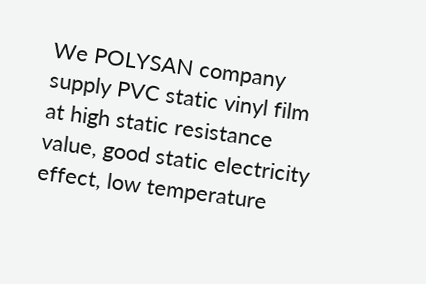We POLYSAN company supply PVC static vinyl film at high static resistance value, good static electricity effect, low temperature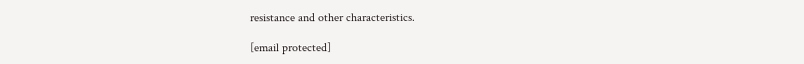resistance and other characteristics.

[email protected]